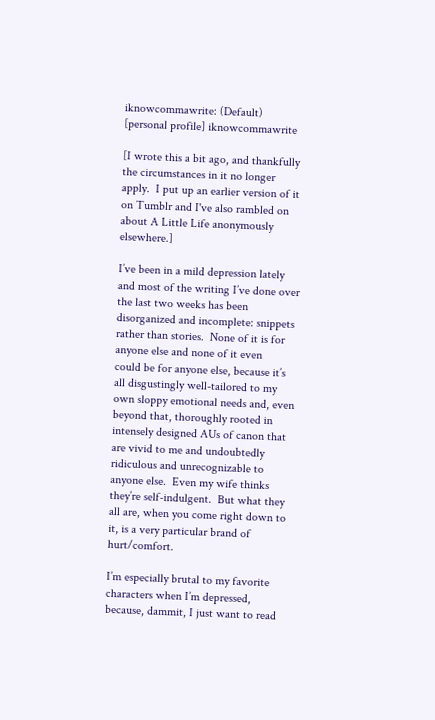iknowcommawrite: (Default)
[personal profile] iknowcommawrite

[I wrote this a bit ago, and thankfully the circumstances in it no longer apply.  I put up an earlier version of it on Tumblr and I've also rambled on about A Little Life anonymously elsewhere.]

I’ve been in a mild depression lately and most of the writing I’ve done over the last two weeks has been disorganized and incomplete: snippets rather than stories.  None of it is for anyone else and none of it even
could be for anyone else, because it’s all disgustingly well-tailored to my own sloppy emotional needs and, even beyond that, thoroughly rooted in intensely designed AUs of canon that are vivid to me and undoubtedly ridiculous and unrecognizable to anyone else.  Even my wife thinks they’re self-indulgent.  But what they all are, when you come right down to it, is a very particular brand of hurt/comfort.

I’m especially brutal to my favorite characters when I’m depressed, because, dammit, I just want to read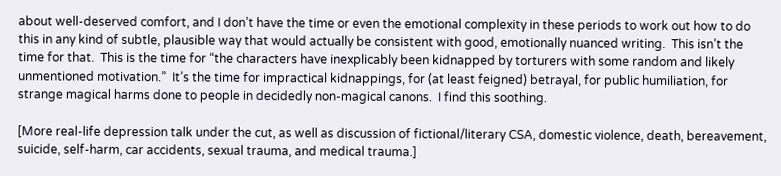about well-deserved comfort, and I don’t have the time or even the emotional complexity in these periods to work out how to do this in any kind of subtle, plausible way that would actually be consistent with good, emotionally nuanced writing.  This isn’t the time for that.  This is the time for “the characters have inexplicably been kidnapped by torturers with some random and likely unmentioned motivation.”  It’s the time for impractical kidnappings, for (at least feigned) betrayal, for public humiliation, for strange magical harms done to people in decidedly non-magical canons.  I find this soothing.

[More real-life depression talk under the cut, as well as discussion of fictional/literary CSA, domestic violence, death, bereavement, suicide, self-harm, car accidents, sexual trauma, and medical trauma.]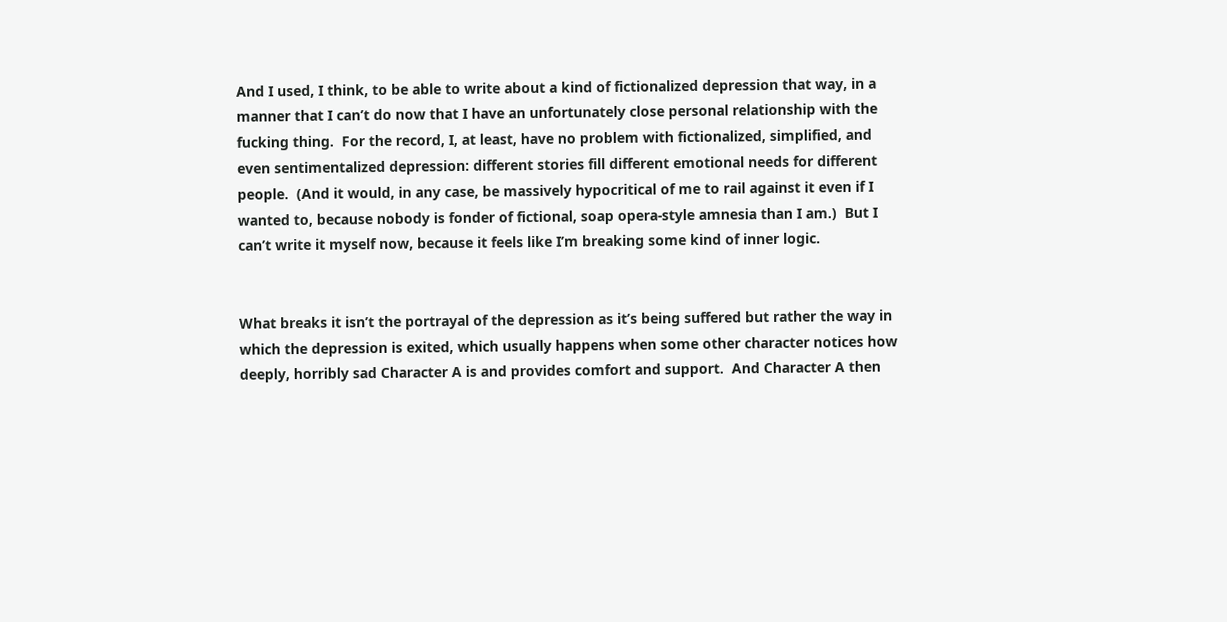And I used, I think, to be able to write about a kind of fictionalized depression that way, in a manner that I can’t do now that I have an unfortunately close personal relationship with the fucking thing.  For the record, I, at least, have no problem with fictionalized, simplified, and even sentimentalized depression: different stories fill different emotional needs for different people.  (And it would, in any case, be massively hypocritical of me to rail against it even if I wanted to, because nobody is fonder of fictional, soap opera-style amnesia than I am.)  But I can’t write it myself now, because it feels like I’m breaking some kind of inner logic.


What breaks it isn’t the portrayal of the depression as it’s being suffered but rather the way in which the depression is exited, which usually happens when some other character notices how deeply, horribly sad Character A is and provides comfort and support.  And Character A then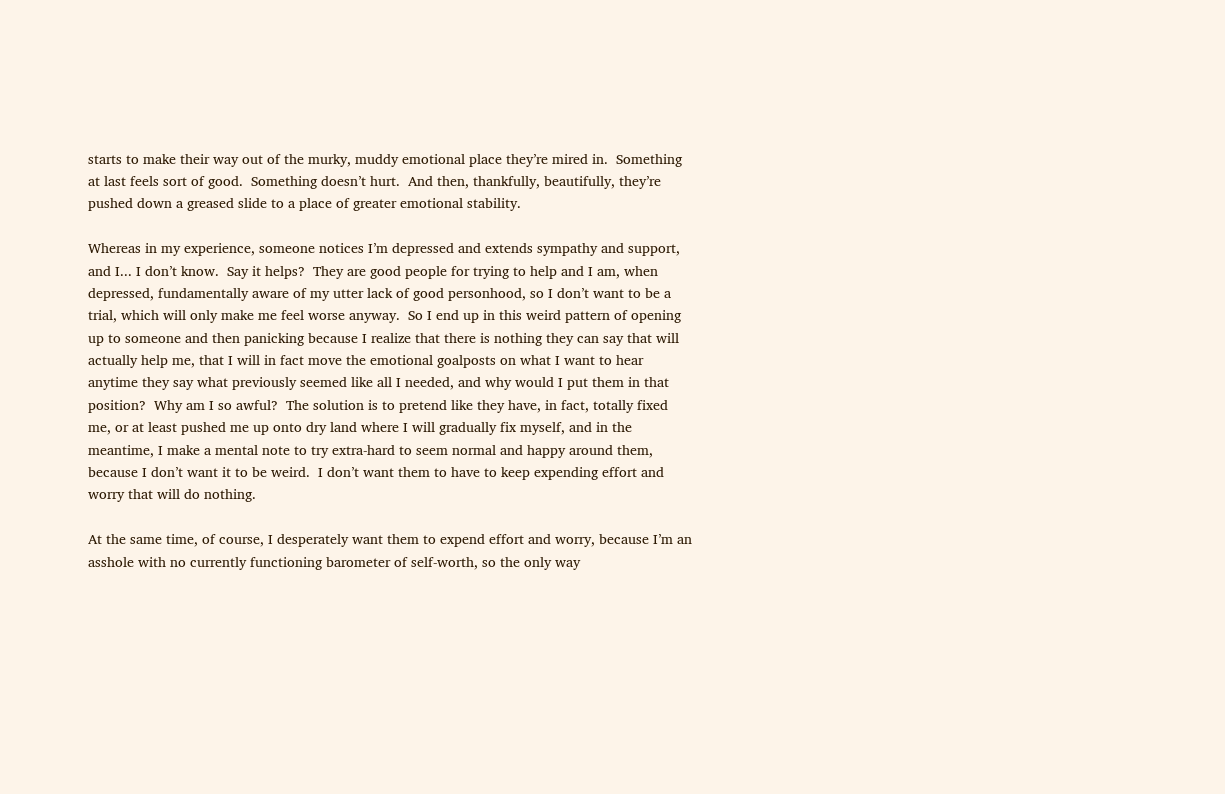starts to make their way out of the murky, muddy emotional place they’re mired in.  Something at last feels sort of good.  Something doesn’t hurt.  And then, thankfully, beautifully, they’re pushed down a greased slide to a place of greater emotional stability.

Whereas in my experience, someone notices I’m depressed and extends sympathy and support, and I... I don’t know.  Say it helps?  They are good people for trying to help and I am, when depressed, fundamentally aware of my utter lack of good personhood, so I don’t want to be a trial, which will only make me feel worse anyway.  So I end up in this weird pattern of opening up to someone and then panicking because I realize that there is nothing they can say that will actually help me, that I will in fact move the emotional goalposts on what I want to hear anytime they say what previously seemed like all I needed, and why would I put them in that position?  Why am I so awful?  The solution is to pretend like they have, in fact, totally fixed me, or at least pushed me up onto dry land where I will gradually fix myself, and in the meantime, I make a mental note to try extra-hard to seem normal and happy around them, because I don’t want it to be weird.  I don’t want them to have to keep expending effort and worry that will do nothing.

At the same time, of course, I desperately want them to expend effort and worry, because I’m an asshole with no currently functioning barometer of self-worth, so the only way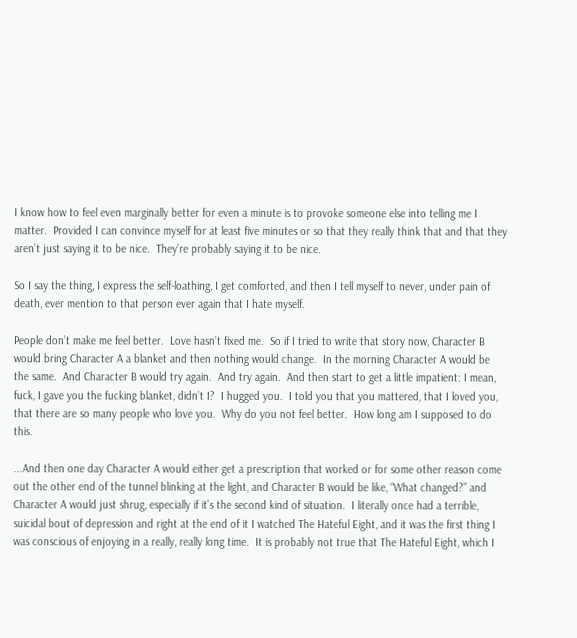I know how to feel even marginally better for even a minute is to provoke someone else into telling me I matter.  Provided I can convince myself for at least five minutes or so that they really think that and that they aren’t just saying it to be nice.  They’re probably saying it to be nice.

So I say the thing, I express the self-loathing, I get comforted, and then I tell myself to never, under pain of death, ever mention to that person ever again that I hate myself.

People don’t make me feel better.  Love hasn’t fixed me.  So if I tried to write that story now, Character B would bring Character A a blanket and then nothing would change.  In the morning Character A would be the same.  And Character B would try again.  And try again.  And then start to get a little impatient: I mean, fuck, I gave you the fucking blanket, didn’t I?  I hugged you.  I told you that you mattered, that I loved you, that there are so many people who love you.  Why do you not feel better.  How long am I supposed to do this.

...And then one day Character A would either get a prescription that worked or for some other reason come out the other end of the tunnel blinking at the light, and Character B would be like, “What changed?” and Character A would just shrug, especially if it’s the second kind of situation.  I literally once had a terrible, suicidal bout of depression and right at the end of it I watched The Hateful Eight, and it was the first thing I was conscious of enjoying in a really, really long time.  It is probably not true that The Hateful Eight, which I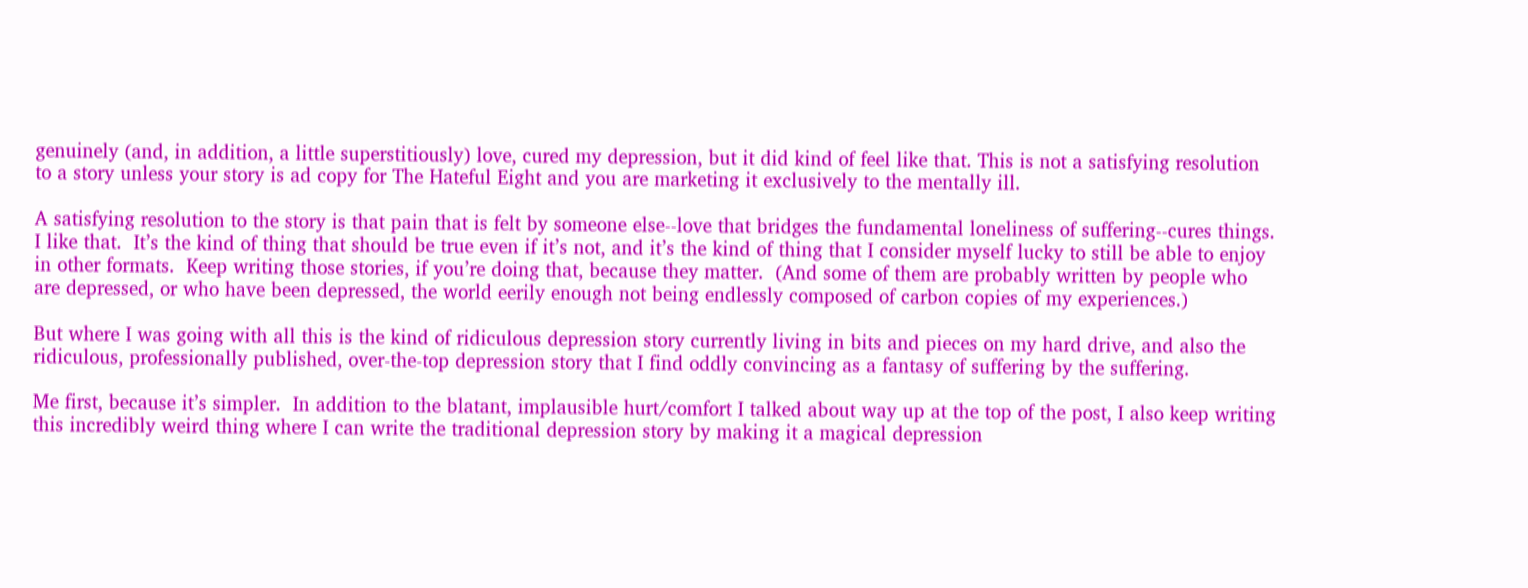genuinely (and, in addition, a little superstitiously) love, cured my depression, but it did kind of feel like that. This is not a satisfying resolution to a story unless your story is ad copy for The Hateful Eight and you are marketing it exclusively to the mentally ill.

A satisfying resolution to the story is that pain that is felt by someone else--love that bridges the fundamental loneliness of suffering--cures things.  I like that.  It’s the kind of thing that should be true even if it’s not, and it’s the kind of thing that I consider myself lucky to still be able to enjoy in other formats.  Keep writing those stories, if you’re doing that, because they matter.  (And some of them are probably written by people who are depressed, or who have been depressed, the world eerily enough not being endlessly composed of carbon copies of my experiences.)

But where I was going with all this is the kind of ridiculous depression story currently living in bits and pieces on my hard drive, and also the ridiculous, professionally published, over-the-top depression story that I find oddly convincing as a fantasy of suffering by the suffering.

Me first, because it’s simpler.  In addition to the blatant, implausible hurt/comfort I talked about way up at the top of the post, I also keep writing this incredibly weird thing where I can write the traditional depression story by making it a magical depression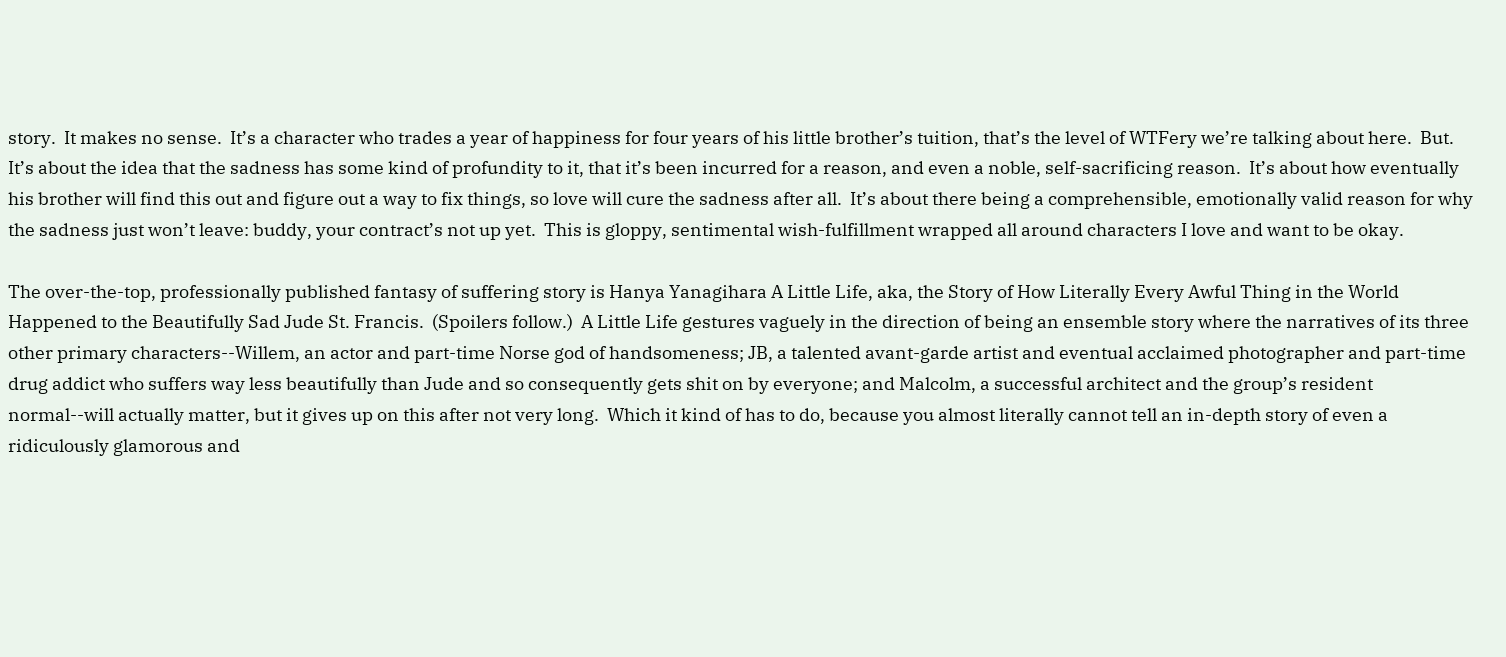story.  It makes no sense.  It’s a character who trades a year of happiness for four years of his little brother’s tuition, that’s the level of WTFery we’re talking about here.  But.  It’s about the idea that the sadness has some kind of profundity to it, that it’s been incurred for a reason, and even a noble, self-sacrificing reason.  It’s about how eventually his brother will find this out and figure out a way to fix things, so love will cure the sadness after all.  It’s about there being a comprehensible, emotionally valid reason for why the sadness just won’t leave: buddy, your contract’s not up yet.  This is gloppy, sentimental wish-fulfillment wrapped all around characters I love and want to be okay.

The over-the-top, professionally published fantasy of suffering story is Hanya Yanagihara A Little Life, aka, the Story of How Literally Every Awful Thing in the World Happened to the Beautifully Sad Jude St. Francis.  (Spoilers follow.)  A Little Life gestures vaguely in the direction of being an ensemble story where the narratives of its three other primary characters--Willem, an actor and part-time Norse god of handsomeness; JB, a talented avant-garde artist and eventual acclaimed photographer and part-time drug addict who suffers way less beautifully than Jude and so consequently gets shit on by everyone; and Malcolm, a successful architect and the group’s resident normal--will actually matter, but it gives up on this after not very long.  Which it kind of has to do, because you almost literally cannot tell an in-depth story of even a ridiculously glamorous and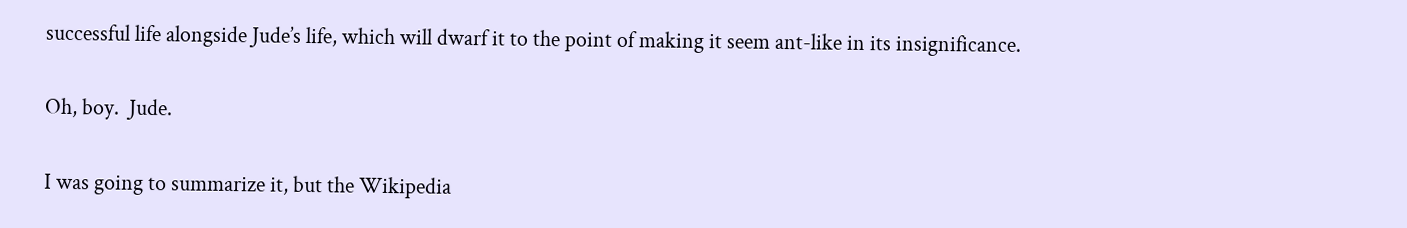successful life alongside Jude’s life, which will dwarf it to the point of making it seem ant-like in its insignificance.

Oh, boy.  Jude.

I was going to summarize it, but the Wikipedia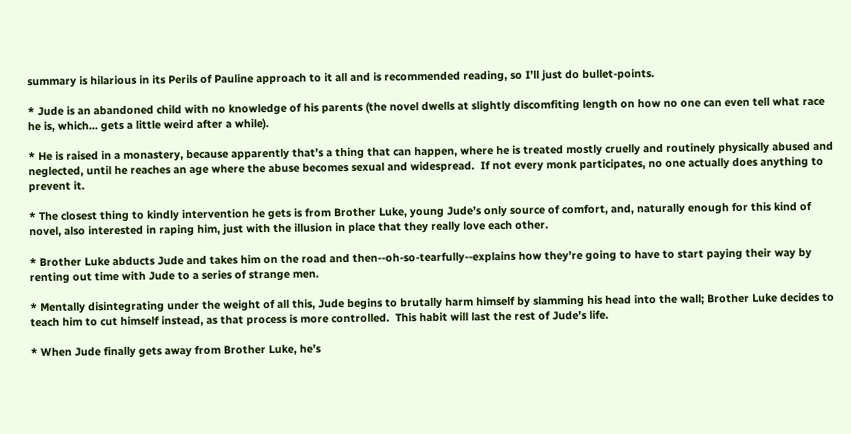summary is hilarious in its Perils of Pauline approach to it all and is recommended reading, so I’ll just do bullet-points.

* Jude is an abandoned child with no knowledge of his parents (the novel dwells at slightly discomfiting length on how no one can even tell what race he is, which... gets a little weird after a while).

* He is raised in a monastery, because apparently that’s a thing that can happen, where he is treated mostly cruelly and routinely physically abused and neglected, until he reaches an age where the abuse becomes sexual and widespread.  If not every monk participates, no one actually does anything to prevent it.

* The closest thing to kindly intervention he gets is from Brother Luke, young Jude’s only source of comfort, and, naturally enough for this kind of novel, also interested in raping him, just with the illusion in place that they really love each other.

* Brother Luke abducts Jude and takes him on the road and then--oh-so-tearfully--explains how they’re going to have to start paying their way by renting out time with Jude to a series of strange men.

* Mentally disintegrating under the weight of all this, Jude begins to brutally harm himself by slamming his head into the wall; Brother Luke decides to teach him to cut himself instead, as that process is more controlled.  This habit will last the rest of Jude’s life.

* When Jude finally gets away from Brother Luke, he’s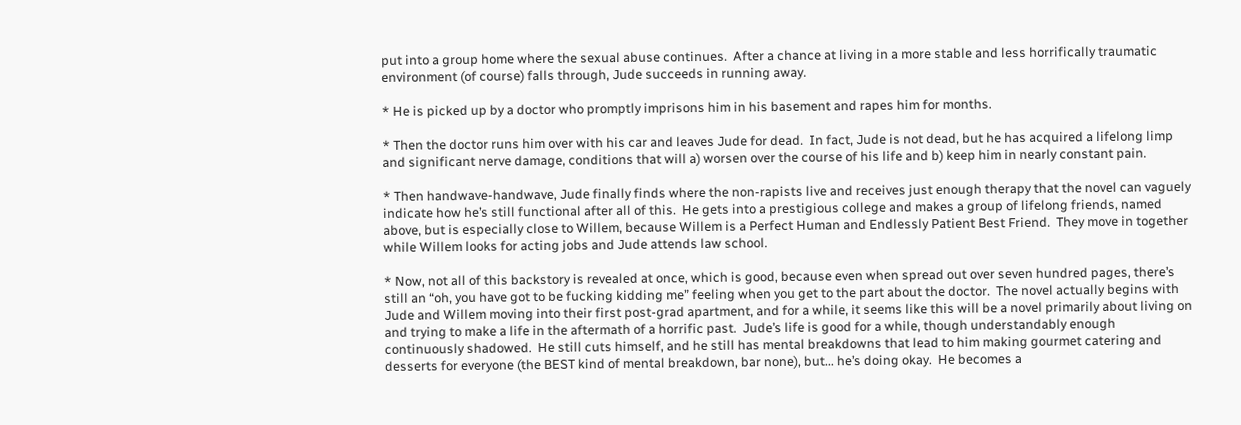put into a group home where the sexual abuse continues.  After a chance at living in a more stable and less horrifically traumatic environment (of course) falls through, Jude succeeds in running away.

* He is picked up by a doctor who promptly imprisons him in his basement and rapes him for months.

* Then the doctor runs him over with his car and leaves Jude for dead.  In fact, Jude is not dead, but he has acquired a lifelong limp and significant nerve damage, conditions that will a) worsen over the course of his life and b) keep him in nearly constant pain.

* Then handwave-handwave, Jude finally finds where the non-rapists live and receives just enough therapy that the novel can vaguely indicate how he’s still functional after all of this.  He gets into a prestigious college and makes a group of lifelong friends, named above, but is especially close to Willem, because Willem is a Perfect Human and Endlessly Patient Best Friend.  They move in together while Willem looks for acting jobs and Jude attends law school.

* Now, not all of this backstory is revealed at once, which is good, because even when spread out over seven hundred pages, there’s still an “oh, you have got to be fucking kidding me” feeling when you get to the part about the doctor.  The novel actually begins with Jude and Willem moving into their first post-grad apartment, and for a while, it seems like this will be a novel primarily about living on and trying to make a life in the aftermath of a horrific past.  Jude’s life is good for a while, though understandably enough continuously shadowed.  He still cuts himself, and he still has mental breakdowns that lead to him making gourmet catering and desserts for everyone (the BEST kind of mental breakdown, bar none), but... he’s doing okay.  He becomes a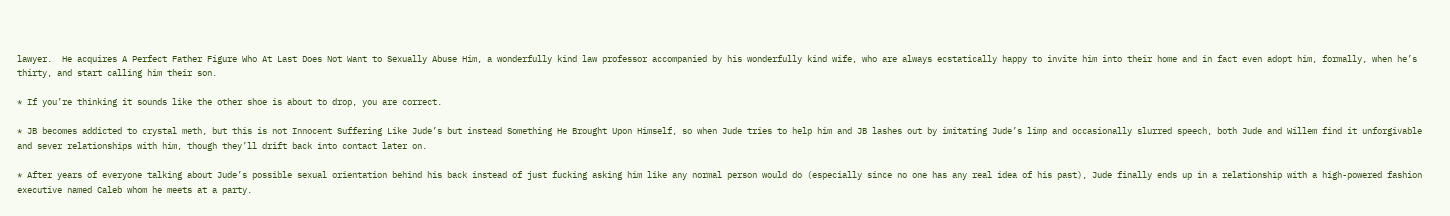lawyer.  He acquires A Perfect Father Figure Who At Last Does Not Want to Sexually Abuse Him, a wonderfully kind law professor accompanied by his wonderfully kind wife, who are always ecstatically happy to invite him into their home and in fact even adopt him, formally, when he’s thirty, and start calling him their son.

* If you’re thinking it sounds like the other shoe is about to drop, you are correct.

* JB becomes addicted to crystal meth, but this is not Innocent Suffering Like Jude’s but instead Something He Brought Upon Himself, so when Jude tries to help him and JB lashes out by imitating Jude’s limp and occasionally slurred speech, both Jude and Willem find it unforgivable and sever relationships with him, though they’ll drift back into contact later on.

* After years of everyone talking about Jude’s possible sexual orientation behind his back instead of just fucking asking him like any normal person would do (especially since no one has any real idea of his past), Jude finally ends up in a relationship with a high-powered fashion executive named Caleb whom he meets at a party.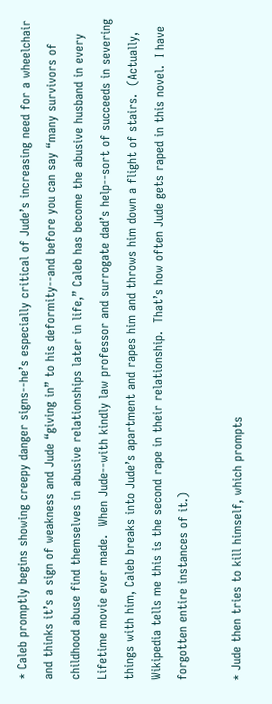* Caleb promptly begins showing creepy danger signs--he’s especially critical of Jude’s increasing need for a wheelchair and thinks it’s a sign of weakness and Jude “giving in” to his deformity--and before you can say “many survivors of childhood abuse find themselves in abusive relationships later in life,” Caleb has become the abusive husband in every Lifetime movie ever made.  When Jude--with kindly law professor and surrogate dad’s help--sort of succeeds in severing things with him, Caleb breaks into Jude’s apartment and rapes him and throws him down a flight of stairs.  (Actually, Wikipedia tells me this is the second rape in their relationship.  That’s how often Jude gets raped in this novel.  I have forgotten entire instances of it.)

* Jude then tries to kill himself, which prompts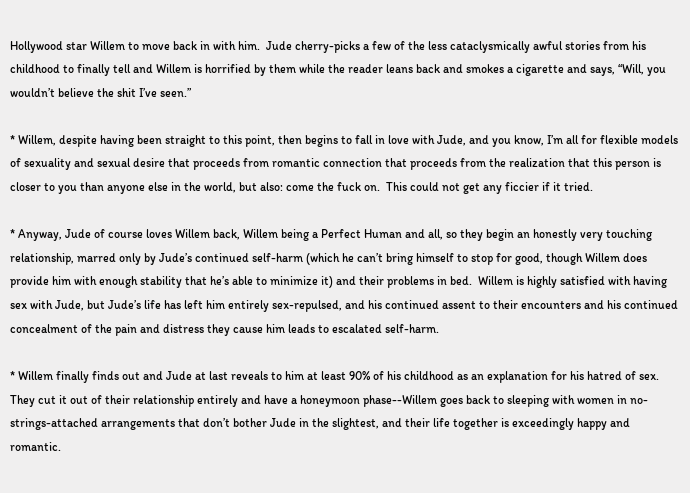Hollywood star Willem to move back in with him.  Jude cherry-picks a few of the less cataclysmically awful stories from his childhood to finally tell and Willem is horrified by them while the reader leans back and smokes a cigarette and says, “Will, you wouldn’t believe the shit I’ve seen.”

* Willem, despite having been straight to this point, then begins to fall in love with Jude, and you know, I’m all for flexible models of sexuality and sexual desire that proceeds from romantic connection that proceeds from the realization that this person is closer to you than anyone else in the world, but also: come the fuck on.  This could not get any ficcier if it tried.

* Anyway, Jude of course loves Willem back, Willem being a Perfect Human and all, so they begin an honestly very touching relationship, marred only by Jude’s continued self-harm (which he can’t bring himself to stop for good, though Willem does provide him with enough stability that he’s able to minimize it) and their problems in bed.  Willem is highly satisfied with having sex with Jude, but Jude’s life has left him entirely sex-repulsed, and his continued assent to their encounters and his continued concealment of the pain and distress they cause him leads to escalated self-harm.

* Willem finally finds out and Jude at last reveals to him at least 90% of his childhood as an explanation for his hatred of sex.  They cut it out of their relationship entirely and have a honeymoon phase--Willem goes back to sleeping with women in no-strings-attached arrangements that don’t bother Jude in the slightest, and their life together is exceedingly happy and romantic.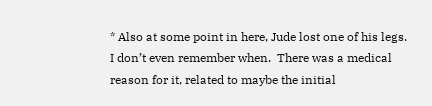* Also at some point in here, Jude lost one of his legs.  I don’t even remember when.  There was a medical reason for it, related to maybe the initial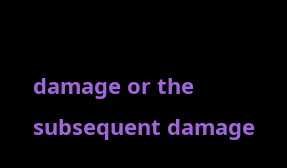damage or the subsequent damage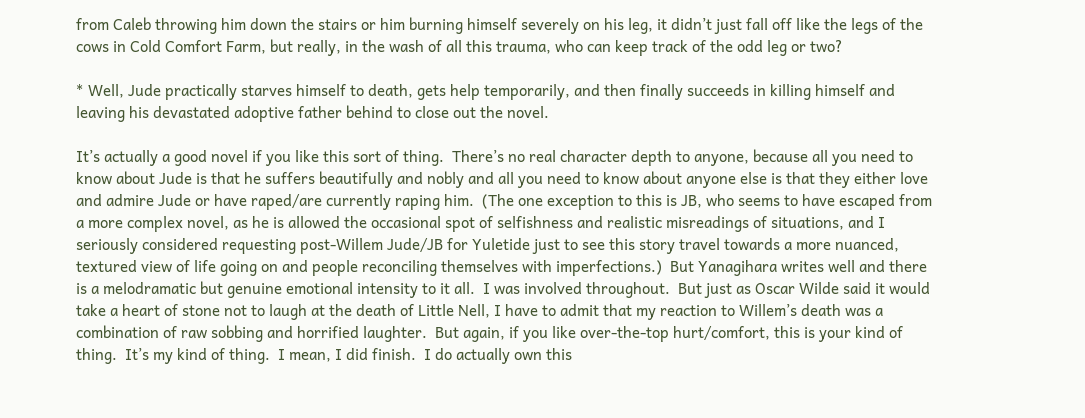from Caleb throwing him down the stairs or him burning himself severely on his leg, it didn’t just fall off like the legs of the cows in Cold Comfort Farm, but really, in the wash of all this trauma, who can keep track of the odd leg or two?

* Well, Jude practically starves himself to death, gets help temporarily, and then finally succeeds in killing himself and leaving his devastated adoptive father behind to close out the novel.

It’s actually a good novel if you like this sort of thing.  There’s no real character depth to anyone, because all you need to know about Jude is that he suffers beautifully and nobly and all you need to know about anyone else is that they either love and admire Jude or have raped/are currently raping him.  (The one exception to this is JB, who seems to have escaped from a more complex novel, as he is allowed the occasional spot of selfishness and realistic misreadings of situations, and I seriously considered requesting post-Willem Jude/JB for Yuletide just to see this story travel towards a more nuanced, textured view of life going on and people reconciling themselves with imperfections.)  But Yanagihara writes well and there is a melodramatic but genuine emotional intensity to it all.  I was involved throughout.  But just as Oscar Wilde said it would take a heart of stone not to laugh at the death of Little Nell, I have to admit that my reaction to Willem’s death was a combination of raw sobbing and horrified laughter.  But again, if you like over-the-top hurt/comfort, this is your kind of thing.  It’s my kind of thing.  I mean, I did finish.  I do actually own this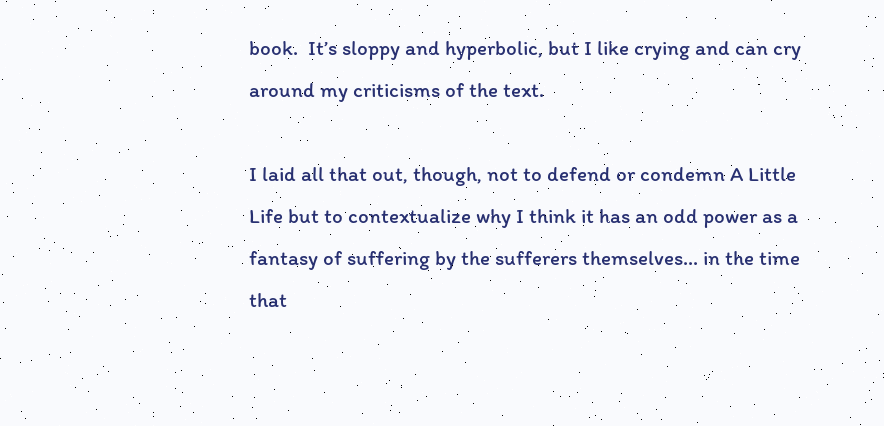book.  It’s sloppy and hyperbolic, but I like crying and can cry around my criticisms of the text.

I laid all that out, though, not to defend or condemn A Little Life but to contextualize why I think it has an odd power as a fantasy of suffering by the sufferers themselves... in the time that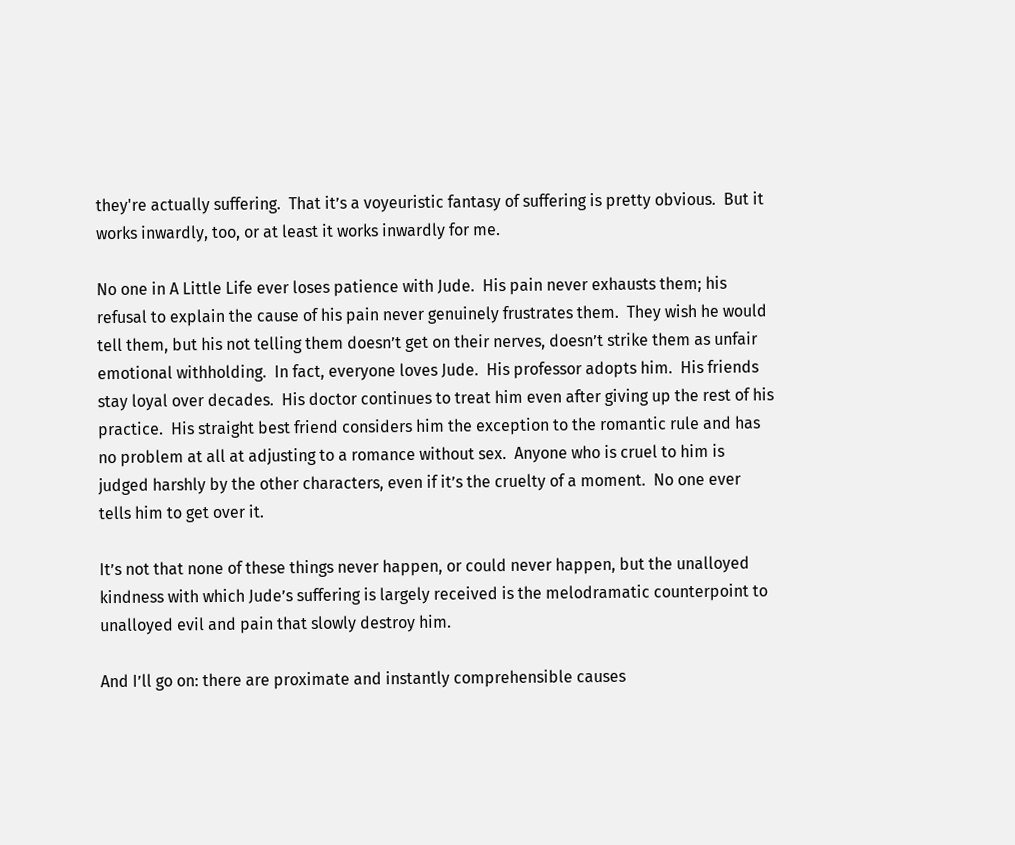they're actually suffering.  That it’s a voyeuristic fantasy of suffering is pretty obvious.  But it works inwardly, too, or at least it works inwardly for me.

No one in A Little Life ever loses patience with Jude.  His pain never exhausts them; his refusal to explain the cause of his pain never genuinely frustrates them.  They wish he would tell them, but his not telling them doesn’t get on their nerves, doesn’t strike them as unfair emotional withholding.  In fact, everyone loves Jude.  His professor adopts him.  His friends stay loyal over decades.  His doctor continues to treat him even after giving up the rest of his practice.  His straight best friend considers him the exception to the romantic rule and has no problem at all at adjusting to a romance without sex.  Anyone who is cruel to him is judged harshly by the other characters, even if it’s the cruelty of a moment.  No one ever tells him to get over it.

It’s not that none of these things never happen, or could never happen, but the unalloyed kindness with which Jude’s suffering is largely received is the melodramatic counterpoint to unalloyed evil and pain that slowly destroy him.

And I’ll go on: there are proximate and instantly comprehensible causes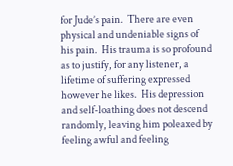for Jude’s pain.  There are even physical and undeniable signs of his pain.  His trauma is so profound as to justify, for any listener, a lifetime of suffering expressed however he likes.  His depression and self-loathing does not descend randomly, leaving him poleaxed by feeling awful and feeling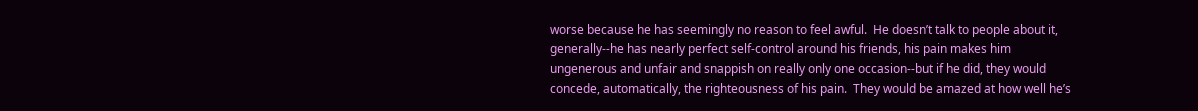worse because he has seemingly no reason to feel awful.  He doesn’t talk to people about it, generally--he has nearly perfect self-control around his friends, his pain makes him ungenerous and unfair and snappish on really only one occasion--but if he did, they would concede, automatically, the righteousness of his pain.  They would be amazed at how well he’s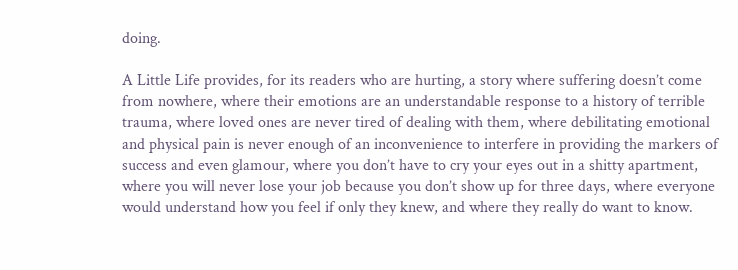doing.

A Little Life provides, for its readers who are hurting, a story where suffering doesn’t come from nowhere, where their emotions are an understandable response to a history of terrible trauma, where loved ones are never tired of dealing with them, where debilitating emotional and physical pain is never enough of an inconvenience to interfere in providing the markers of success and even glamour, where you don’t have to cry your eyes out in a shitty apartment, where you will never lose your job because you don’t show up for three days, where everyone would understand how you feel if only they knew, and where they really do want to know.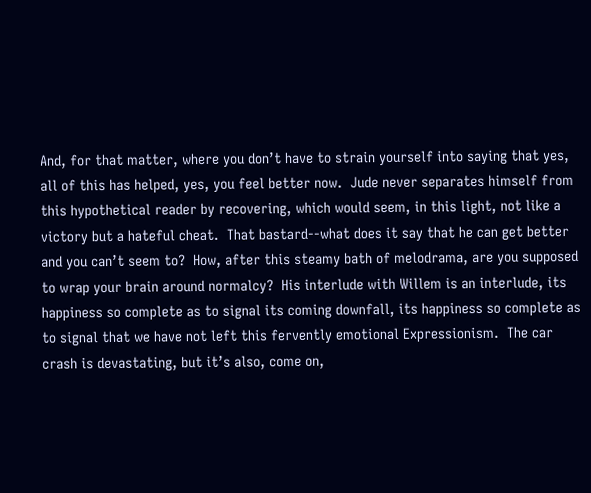And, for that matter, where you don’t have to strain yourself into saying that yes, all of this has helped, yes, you feel better now.  Jude never separates himself from this hypothetical reader by recovering, which would seem, in this light, not like a victory but a hateful cheat.  That bastard--what does it say that he can get better and you can’t seem to?  How, after this steamy bath of melodrama, are you supposed to wrap your brain around normalcy?  His interlude with Willem is an interlude, its happiness so complete as to signal its coming downfall, its happiness so complete as to signal that we have not left this fervently emotional Expressionism.  The car crash is devastating, but it’s also, come on,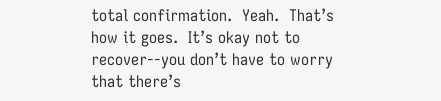total confirmation.  Yeah.  That’s how it goes.  It’s okay not to recover--you don’t have to worry that there’s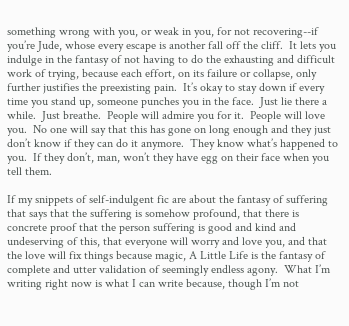something wrong with you, or weak in you, for not recovering--if you’re Jude, whose every escape is another fall off the cliff.  It lets you indulge in the fantasy of not having to do the exhausting and difficult work of trying, because each effort, on its failure or collapse, only further justifies the preexisting pain.  It’s okay to stay down if every time you stand up, someone punches you in the face.  Just lie there a while.  Just breathe.  People will admire you for it.  People will love you.  No one will say that this has gone on long enough and they just don’t know if they can do it anymore.  They know what’s happened to you.  If they don’t, man, won’t they have egg on their face when you tell them.

If my snippets of self-indulgent fic are about the fantasy of suffering that says that the suffering is somehow profound, that there is concrete proof that the person suffering is good and kind and undeserving of this, that everyone will worry and love you, and that the love will fix things because magic, A Little Life is the fantasy of complete and utter validation of seemingly endless agony.  What I’m writing right now is what I can write because, though I’m not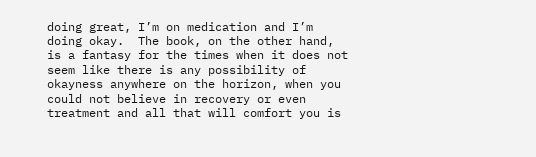doing great, I’m on medication and I’m doing okay.  The book, on the other hand, is a fantasy for the times when it does not seem like there is any possibility of okayness anywhere on the horizon, when you could not believe in recovery or even treatment and all that will comfort you is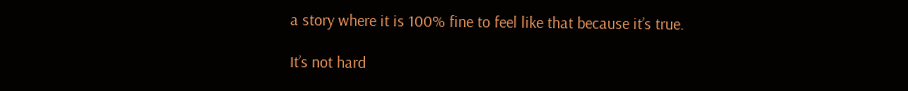a story where it is 100% fine to feel like that because it’s true.

It’s not hard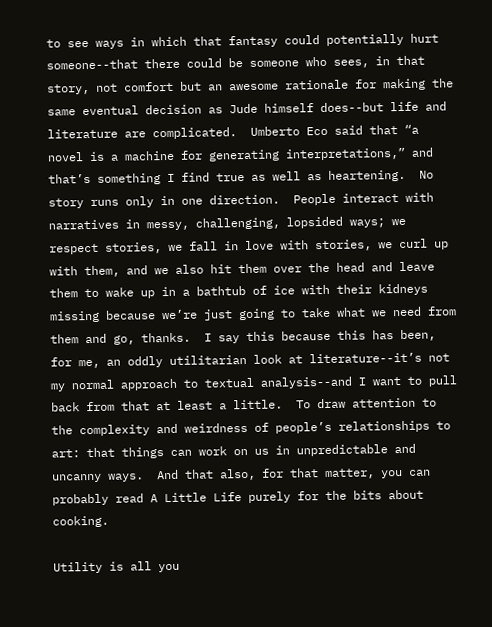to see ways in which that fantasy could potentially hurt someone--that there could be someone who sees, in that story, not comfort but an awesome rationale for making the same eventual decision as Jude himself does--but life and literature are complicated.  Umberto Eco said that “a novel is a machine for generating interpretations,” and that’s something I find true as well as heartening.  No story runs only in one direction.  People interact with narratives in messy, challenging, lopsided ways; we respect stories, we fall in love with stories, we curl up with them, and we also hit them over the head and leave them to wake up in a bathtub of ice with their kidneys missing because we’re just going to take what we need from them and go, thanks.  I say this because this has been, for me, an oddly utilitarian look at literature--it’s not my normal approach to textual analysis--and I want to pull back from that at least a little.  To draw attention to the complexity and weirdness of people’s relationships to art: that things can work on us in unpredictable and uncanny ways.  And that also, for that matter, you can probably read A Little Life purely for the bits about cooking.

Utility is all you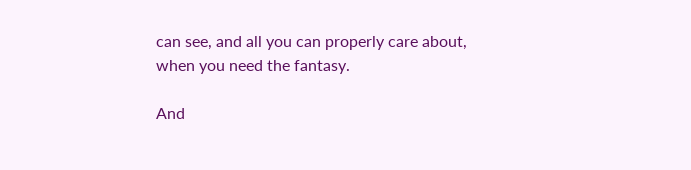can see, and all you can properly care about, when you need the fantasy.

And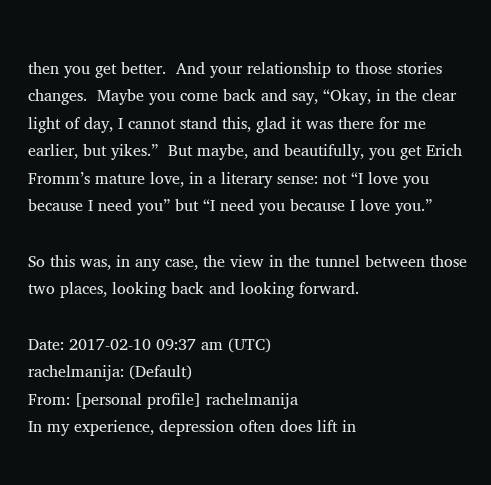then you get better.  And your relationship to those stories changes.  Maybe you come back and say, “Okay, in the clear light of day, I cannot stand this, glad it was there for me earlier, but yikes.”  But maybe, and beautifully, you get Erich Fromm’s mature love, in a literary sense: not “I love you because I need you” but “I need you because I love you.”

So this was, in any case, the view in the tunnel between those two places, looking back and looking forward.

Date: 2017-02-10 09:37 am (UTC)
rachelmanija: (Default)
From: [personal profile] rachelmanija
In my experience, depression often does lift in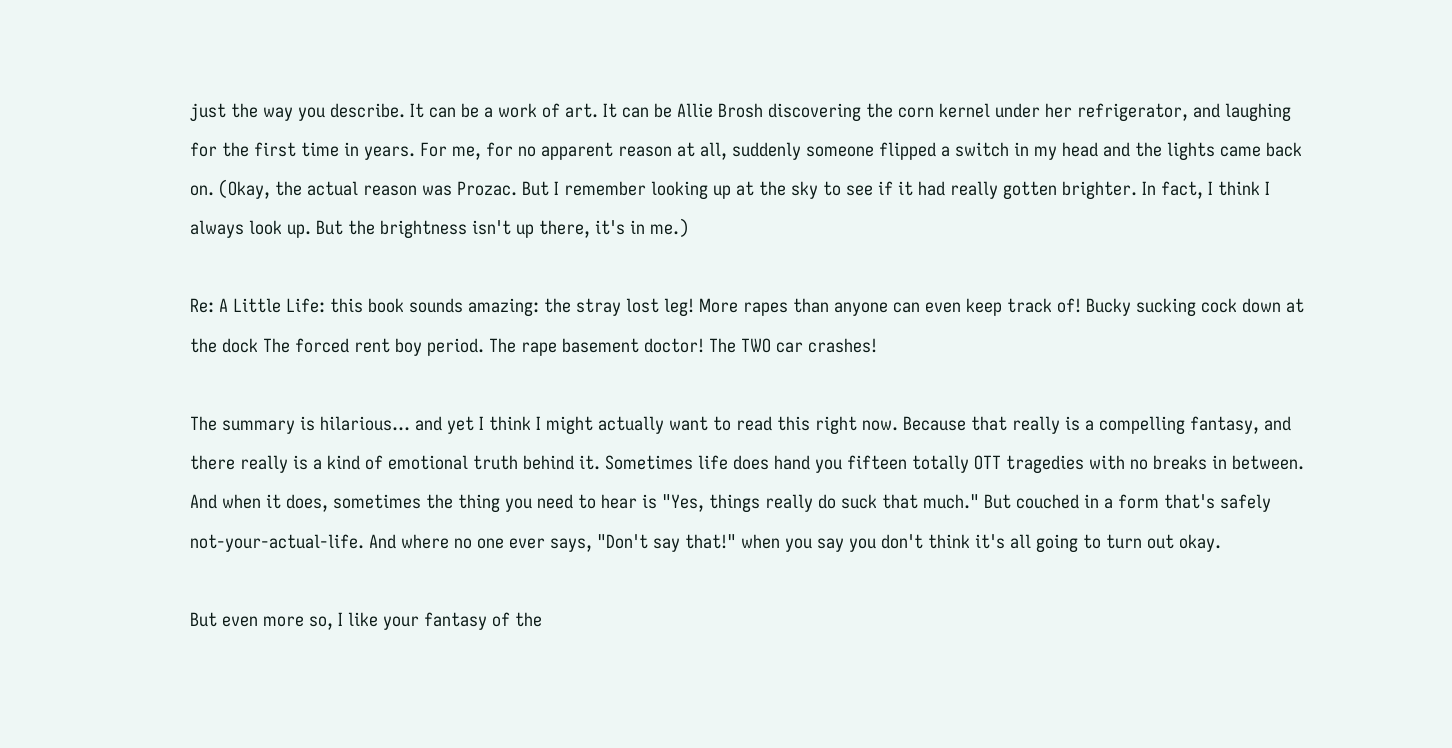just the way you describe. It can be a work of art. It can be Allie Brosh discovering the corn kernel under her refrigerator, and laughing for the first time in years. For me, for no apparent reason at all, suddenly someone flipped a switch in my head and the lights came back on. (Okay, the actual reason was Prozac. But I remember looking up at the sky to see if it had really gotten brighter. In fact, I think I always look up. But the brightness isn't up there, it's in me.)

Re: A Little Life: this book sounds amazing: the stray lost leg! More rapes than anyone can even keep track of! Bucky sucking cock down at the dock The forced rent boy period. The rape basement doctor! The TWO car crashes!

The summary is hilarious... and yet I think I might actually want to read this right now. Because that really is a compelling fantasy, and there really is a kind of emotional truth behind it. Sometimes life does hand you fifteen totally OTT tragedies with no breaks in between. And when it does, sometimes the thing you need to hear is "Yes, things really do suck that much." But couched in a form that's safely not-your-actual-life. And where no one ever says, "Don't say that!" when you say you don't think it's all going to turn out okay.

But even more so, I like your fantasy of the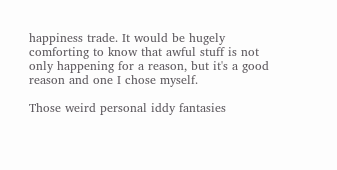happiness trade. It would be hugely comforting to know that awful stuff is not only happening for a reason, but it's a good reason and one I chose myself.

Those weird personal iddy fantasies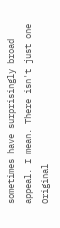sometimes have surprisingly broad appeal. I mean. There isn't just one Original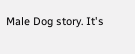Male Dog story. It's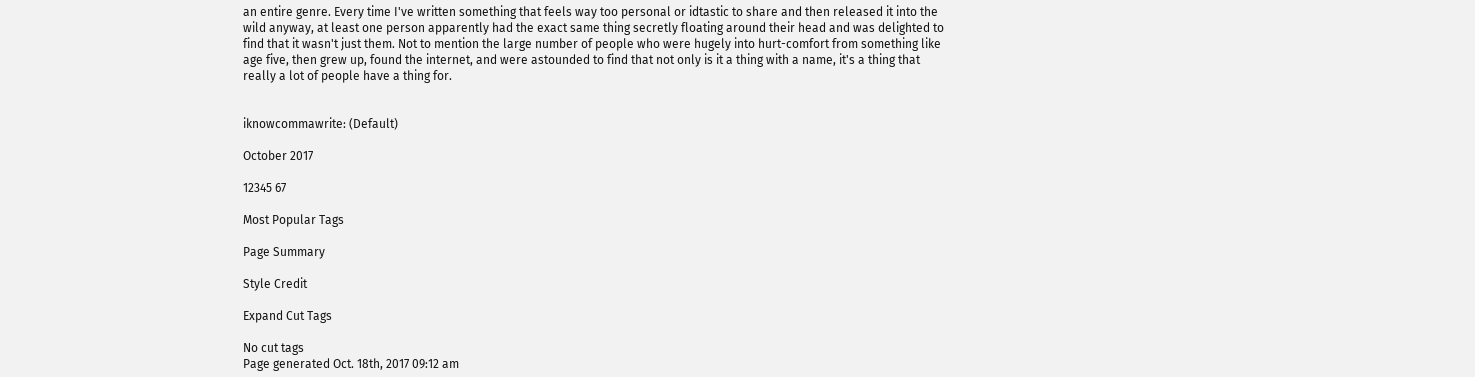an entire genre. Every time I've written something that feels way too personal or idtastic to share and then released it into the wild anyway, at least one person apparently had the exact same thing secretly floating around their head and was delighted to find that it wasn't just them. Not to mention the large number of people who were hugely into hurt-comfort from something like age five, then grew up, found the internet, and were astounded to find that not only is it a thing with a name, it's a thing that really a lot of people have a thing for.


iknowcommawrite: (Default)

October 2017

12345 67

Most Popular Tags

Page Summary

Style Credit

Expand Cut Tags

No cut tags
Page generated Oct. 18th, 2017 09:12 am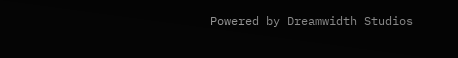Powered by Dreamwidth Studios